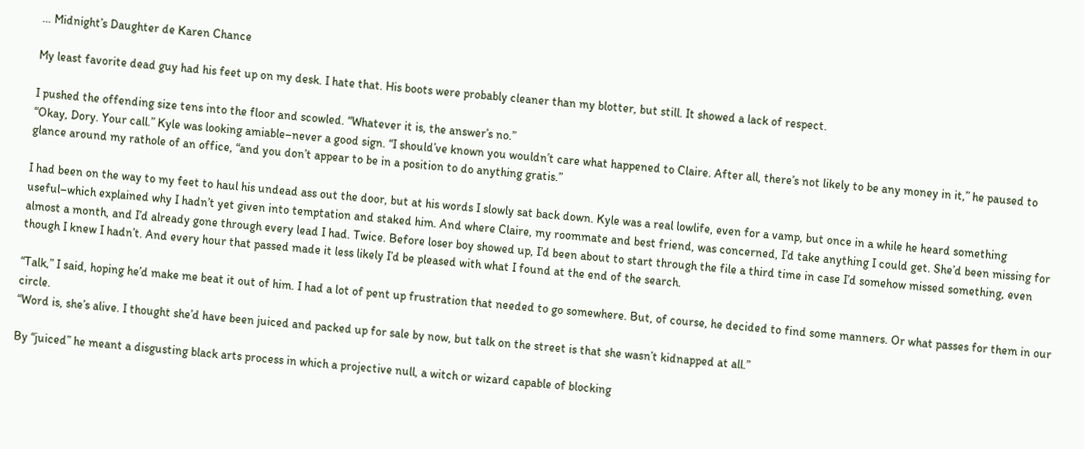… Midnight’s Daughter de Karen Chance

My least favorite dead guy had his feet up on my desk. I hate that. His boots were probably cleaner than my blotter, but still. It showed a lack of respect.

I pushed the offending size tens into the floor and scowled. “Whatever it is, the answer’s no.”
“Okay, Dory. Your call.” Kyle was looking amiable–never a good sign. “I should’ve known you wouldn’t care what happened to Claire. After all, there’s not likely to be any money in it,” he paused to glance around my rathole of an office, “and you don’t appear to be in a position to do anything gratis.”

I had been on the way to my feet to haul his undead ass out the door, but at his words I slowly sat back down. Kyle was a real lowlife, even for a vamp, but once in a while he heard something useful–which explained why I hadn’t yet given into temptation and staked him. And where Claire, my roommate and best friend, was concerned, I’d take anything I could get. She’d been missing for almost a month, and I’d already gone through every lead I had. Twice. Before loser boy showed up, I’d been about to start through the file a third time in case I’d somehow missed something, even though I knew I hadn’t. And every hour that passed made it less likely I’d be pleased with what I found at the end of the search.

“Talk,” I said, hoping he’d make me beat it out of him. I had a lot of pent up frustration that needed to go somewhere. But, of course, he decided to find some manners. Or what passes for them in our circle.
“Word is, she’s alive. I thought she’d have been juiced and packed up for sale by now, but talk on the street is that she wasn’t kidnapped at all.”

By “juiced” he meant a disgusting black arts process in which a projective null, a witch or wizard capable of blocking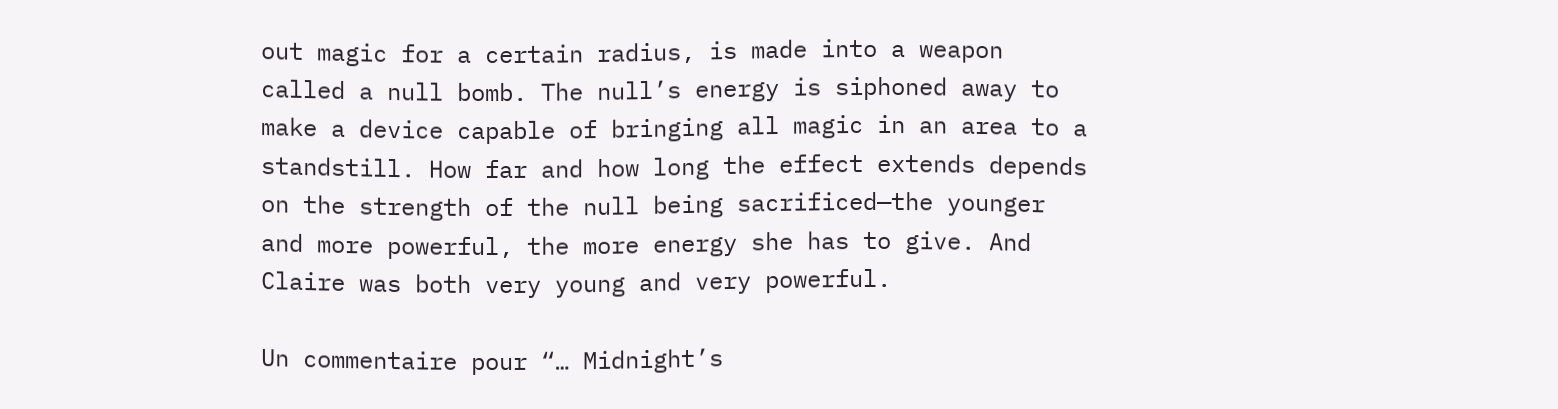out magic for a certain radius, is made into a weapon called a null bomb. The null’s energy is siphoned away to make a device capable of bringing all magic in an area to a standstill. How far and how long the effect extends depends on the strength of the null being sacrificed—the younger and more powerful, the more energy she has to give. And Claire was both very young and very powerful.

Un commentaire pour “… Midnight’s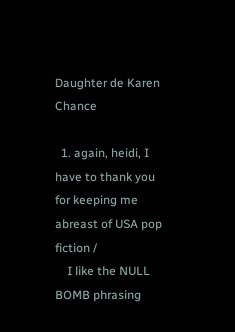Daughter de Karen Chance

  1. again, heidi, I have to thank you for keeping me abreast of USA pop fiction /
    I like the NULL BOMB phrasing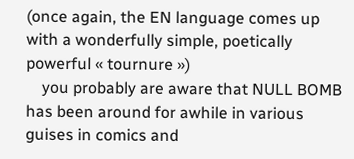(once again, the EN language comes up with a wonderfully simple, poetically powerful « tournure »)
    you probably are aware that NULL BOMB has been around for awhile in various guises in comics and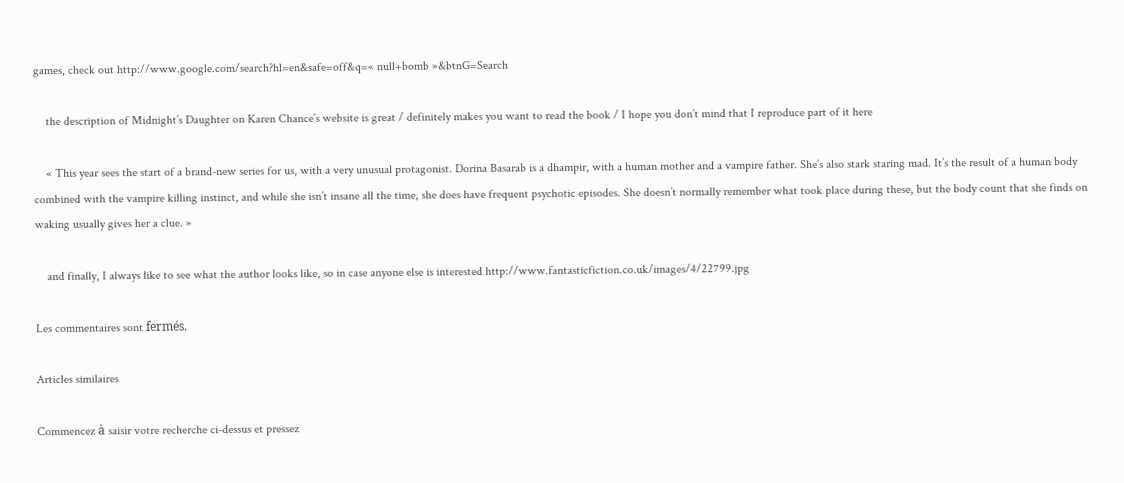games, check out http://www.google.com/search?hl=en&safe=off&q=« null+bomb »&btnG=Search

    the description of Midnight’s Daughter on Karen Chance’s website is great / definitely makes you want to read the book / I hope you don’t mind that I reproduce part of it here

    « This year sees the start of a brand-new series for us, with a very unusual protagonist. Dorina Basarab is a dhampir, with a human mother and a vampire father. She’s also stark staring mad. It’s the result of a human body combined with the vampire killing instinct, and while she isn’t insane all the time, she does have frequent psychotic episodes. She doesn’t normally remember what took place during these, but the body count that she finds on waking usually gives her a clue. »

    and finally, I always like to see what the author looks like, so in case anyone else is interested http://www.fantasticfiction.co.uk/images/4/22799.jpg

Les commentaires sont fermés.

Articles similaires

Commencez à saisir votre recherche ci-dessus et pressez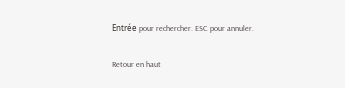Entrée pour rechercher. ESC pour annuler.

Retour en haut